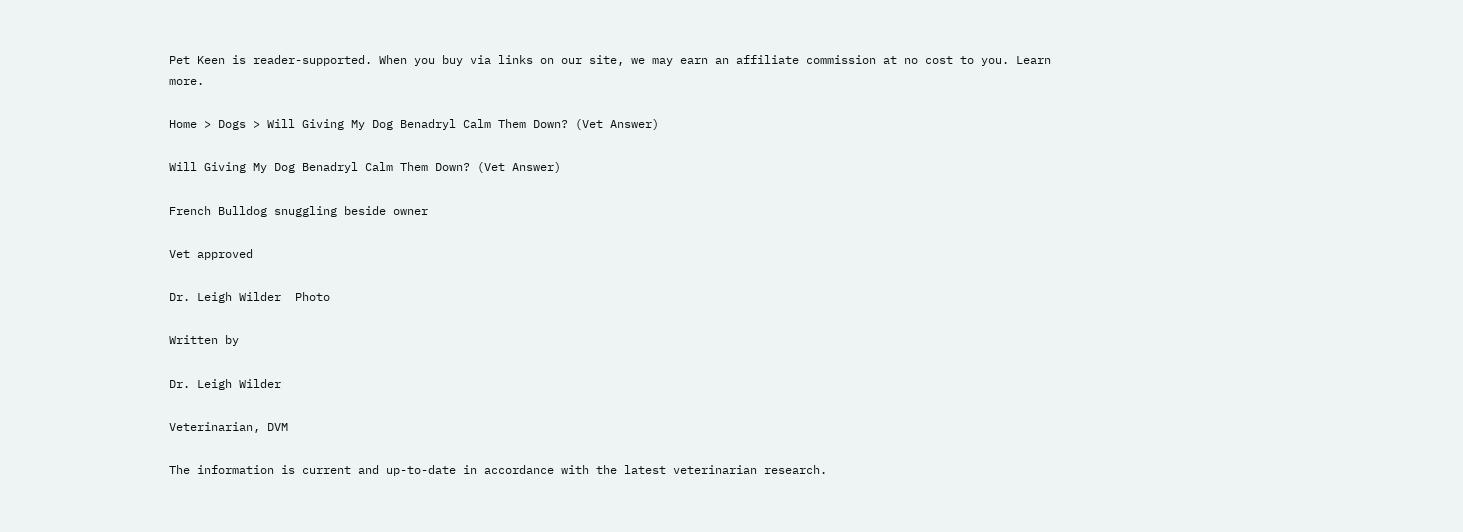Pet Keen is reader-supported. When you buy via links on our site, we may earn an affiliate commission at no cost to you. Learn more.

Home > Dogs > Will Giving My Dog Benadryl Calm Them Down? (Vet Answer)

Will Giving My Dog Benadryl Calm Them Down? (Vet Answer)

French Bulldog snuggling beside owner

Vet approved

Dr. Leigh Wilder  Photo

Written by

Dr. Leigh Wilder

Veterinarian, DVM

The information is current and up-to-date in accordance with the latest veterinarian research.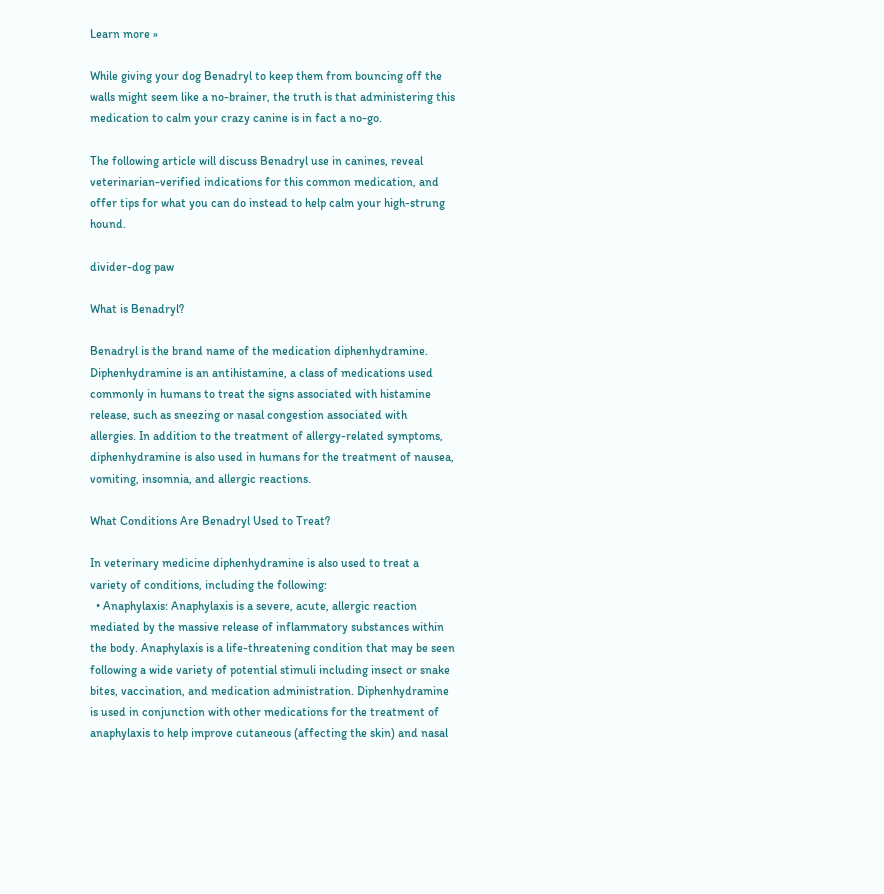Learn more »

While giving your dog Benadryl to keep them from bouncing off the walls might seem like a no-brainer, the truth is that administering this medication to calm your crazy canine is in fact a no-go.

The following article will discuss Benadryl use in canines, reveal veterinarian-verified indications for this common medication, and offer tips for what you can do instead to help calm your high-strung hound.

divider-dog paw

What is Benadryl?

Benadryl is the brand name of the medication diphenhydramine. Diphenhydramine is an antihistamine, a class of medications used commonly in humans to treat the signs associated with histamine release, such as sneezing or nasal congestion associated with allergies. In addition to the treatment of allergy-related symptoms, diphenhydramine is also used in humans for the treatment of nausea, vomiting, insomnia, and allergic reactions.

What Conditions Are Benadryl Used to Treat?

In veterinary medicine diphenhydramine is also used to treat a variety of conditions, including the following:
  • Anaphylaxis: Anaphylaxis is a severe, acute, allergic reaction mediated by the massive release of inflammatory substances within the body. Anaphylaxis is a life-threatening condition that may be seen following a wide variety of potential stimuli including insect or snake bites, vaccination, and medication administration. Diphenhydramine is used in conjunction with other medications for the treatment of anaphylaxis to help improve cutaneous (affecting the skin) and nasal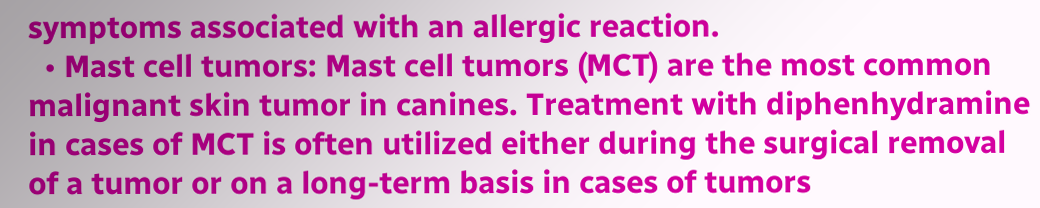symptoms associated with an allergic reaction.
  • Mast cell tumors: Mast cell tumors (MCT) are the most common malignant skin tumor in canines. Treatment with diphenhydramine in cases of MCT is often utilized either during the surgical removal of a tumor or on a long-term basis in cases of tumors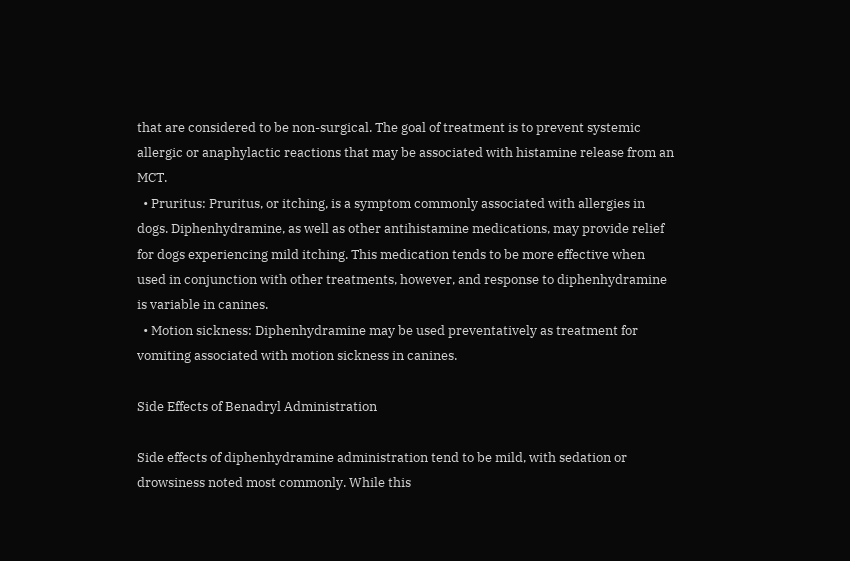that are considered to be non-surgical. The goal of treatment is to prevent systemic allergic or anaphylactic reactions that may be associated with histamine release from an MCT.
  • Pruritus: Pruritus, or itching, is a symptom commonly associated with allergies in dogs. Diphenhydramine, as well as other antihistamine medications, may provide relief for dogs experiencing mild itching. This medication tends to be more effective when used in conjunction with other treatments, however, and response to diphenhydramine is variable in canines.
  • Motion sickness: Diphenhydramine may be used preventatively as treatment for vomiting associated with motion sickness in canines.

Side Effects of Benadryl Administration

Side effects of diphenhydramine administration tend to be mild, with sedation or drowsiness noted most commonly. While this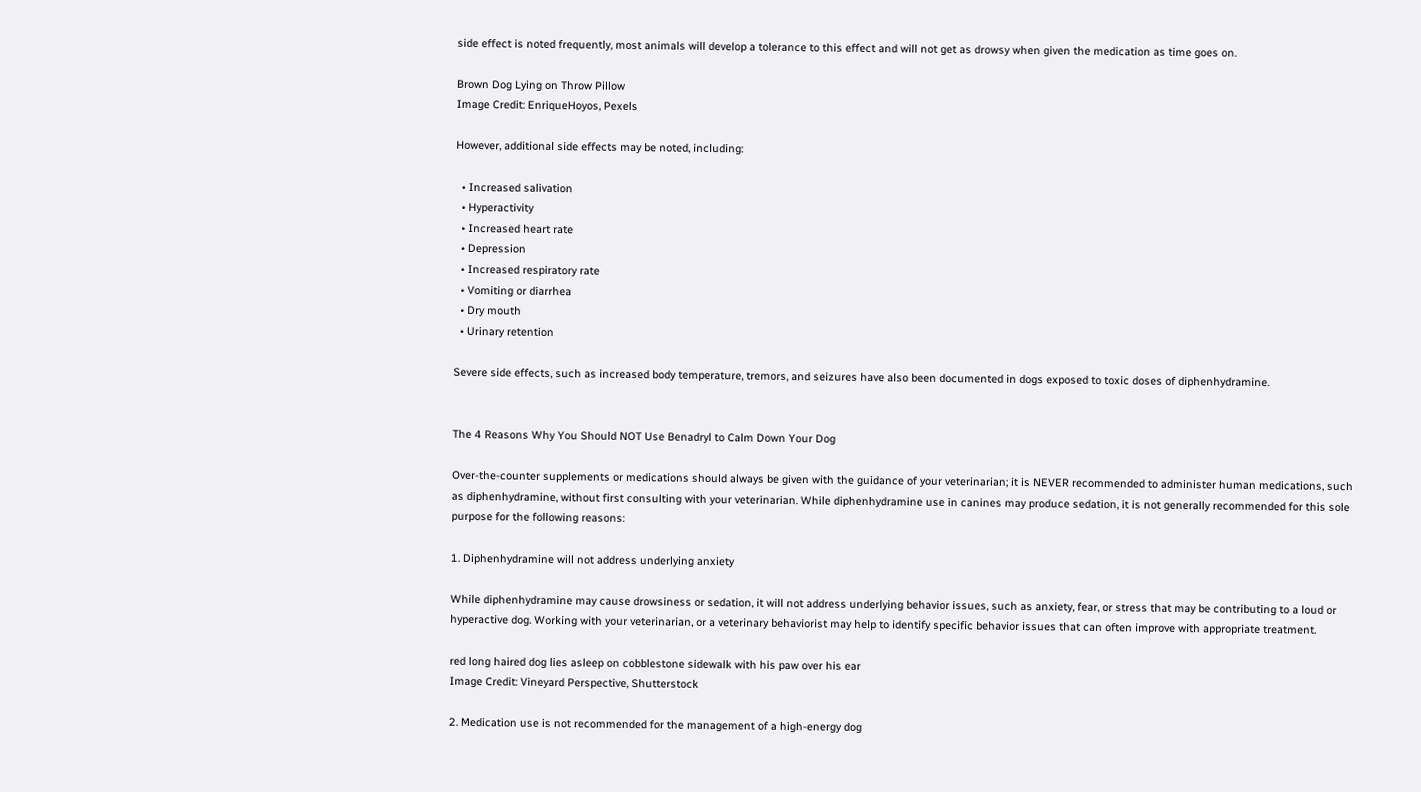side effect is noted frequently, most animals will develop a tolerance to this effect and will not get as drowsy when given the medication as time goes on.

Brown Dog Lying on Throw Pillow
Image Credit: EnriqueHoyos, Pexels

However, additional side effects may be noted, including:

  • Increased salivation
  • Hyperactivity
  • Increased heart rate
  • Depression
  • Increased respiratory rate
  • Vomiting or diarrhea
  • Dry mouth
  • Urinary retention

Severe side effects, such as increased body temperature, tremors, and seizures have also been documented in dogs exposed to toxic doses of diphenhydramine.


The 4 Reasons Why You Should NOT Use Benadryl to Calm Down Your Dog

Over-the-counter supplements or medications should always be given with the guidance of your veterinarian; it is NEVER recommended to administer human medications, such as diphenhydramine, without first consulting with your veterinarian. While diphenhydramine use in canines may produce sedation, it is not generally recommended for this sole purpose for the following reasons:

1. Diphenhydramine will not address underlying anxiety

While diphenhydramine may cause drowsiness or sedation, it will not address underlying behavior issues, such as anxiety, fear, or stress that may be contributing to a loud or hyperactive dog. Working with your veterinarian, or a veterinary behaviorist may help to identify specific behavior issues that can often improve with appropriate treatment.

red long haired dog lies asleep on cobblestone sidewalk with his paw over his ear
Image Credit: Vineyard Perspective, Shutterstock

2. Medication use is not recommended for the management of a high-energy dog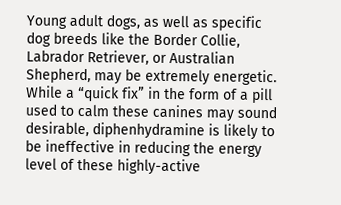Young adult dogs, as well as specific dog breeds like the Border Collie, Labrador Retriever, or Australian Shepherd, may be extremely energetic. While a “quick fix” in the form of a pill used to calm these canines may sound desirable, diphenhydramine is likely to be ineffective in reducing the energy level of these highly-active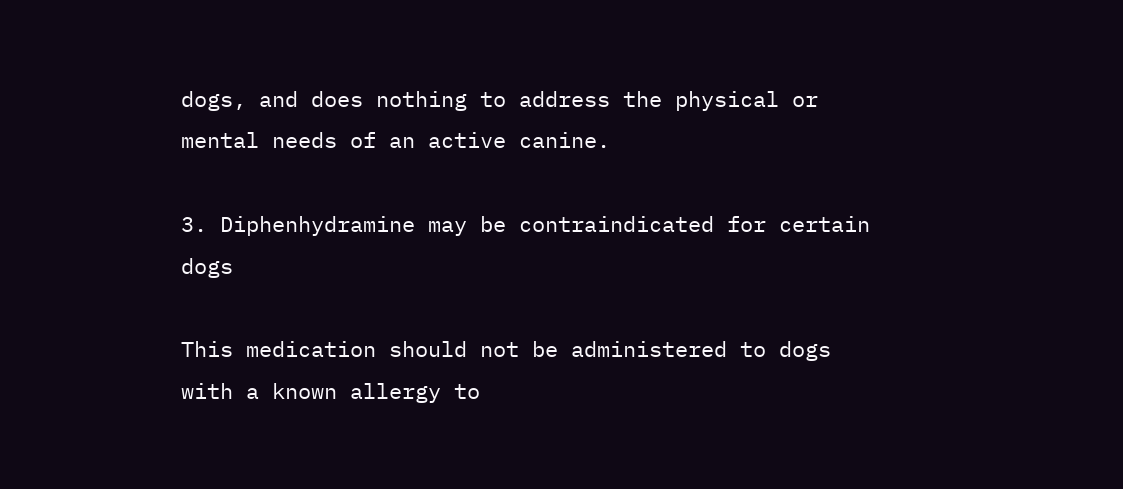dogs, and does nothing to address the physical or mental needs of an active canine.

3. Diphenhydramine may be contraindicated for certain dogs

This medication should not be administered to dogs with a known allergy to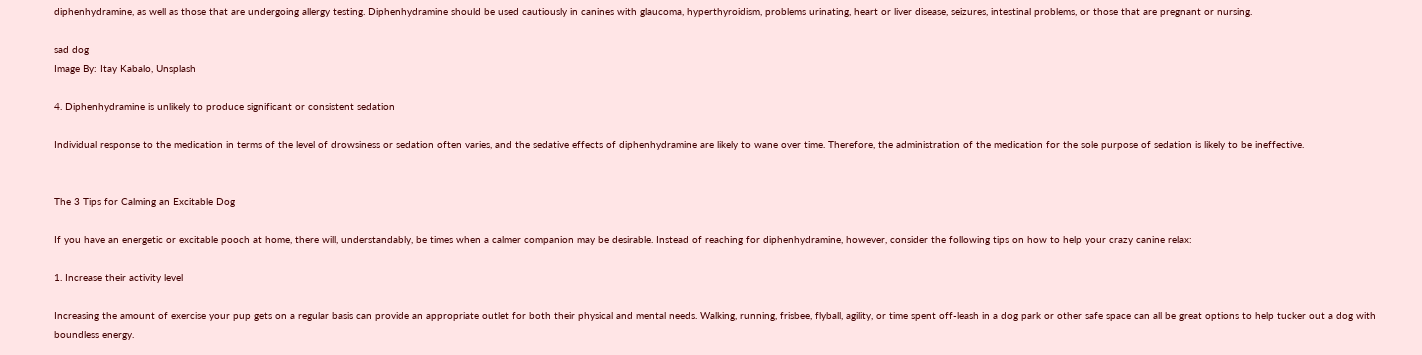diphenhydramine, as well as those that are undergoing allergy testing. Diphenhydramine should be used cautiously in canines with glaucoma, hyperthyroidism, problems urinating, heart or liver disease, seizures, intestinal problems, or those that are pregnant or nursing.

sad dog
Image By: Itay Kabalo, Unsplash

4. Diphenhydramine is unlikely to produce significant or consistent sedation

Individual response to the medication in terms of the level of drowsiness or sedation often varies, and the sedative effects of diphenhydramine are likely to wane over time. Therefore, the administration of the medication for the sole purpose of sedation is likely to be ineffective.


The 3 Tips for Calming an Excitable Dog

If you have an energetic or excitable pooch at home, there will, understandably, be times when a calmer companion may be desirable. Instead of reaching for diphenhydramine, however, consider the following tips on how to help your crazy canine relax:

1. Increase their activity level

Increasing the amount of exercise your pup gets on a regular basis can provide an appropriate outlet for both their physical and mental needs. Walking, running, frisbee, flyball, agility, or time spent off-leash in a dog park or other safe space can all be great options to help tucker out a dog with boundless energy.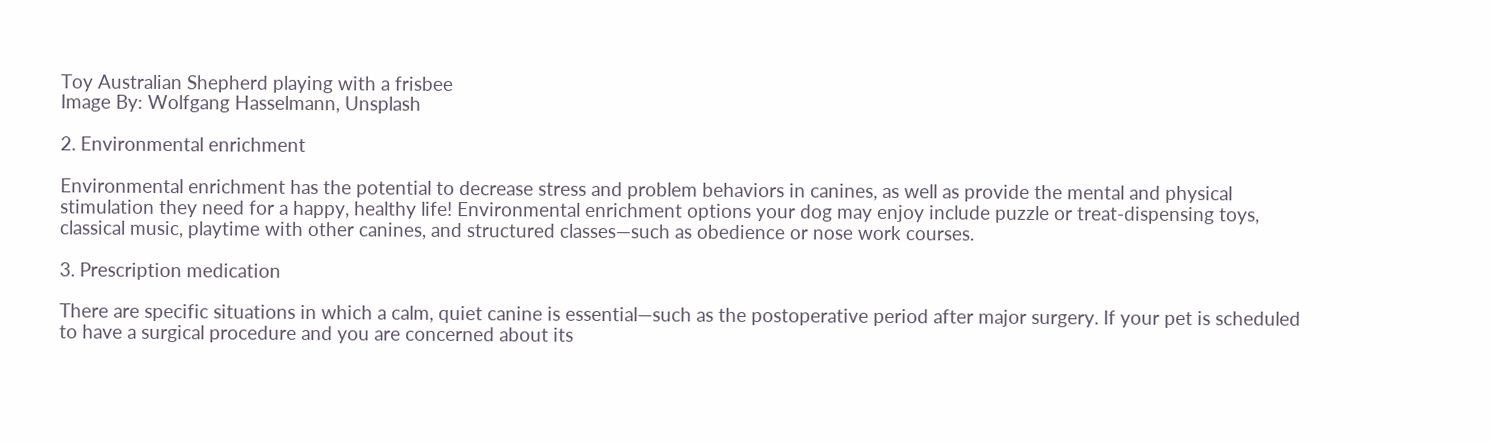Toy Australian Shepherd playing with a frisbee
Image By: Wolfgang Hasselmann, Unsplash

2. Environmental enrichment

Environmental enrichment has the potential to decrease stress and problem behaviors in canines, as well as provide the mental and physical stimulation they need for a happy, healthy life! Environmental enrichment options your dog may enjoy include puzzle or treat-dispensing toys, classical music, playtime with other canines, and structured classes—such as obedience or nose work courses.

3. Prescription medication

There are specific situations in which a calm, quiet canine is essential—such as the postoperative period after major surgery. If your pet is scheduled to have a surgical procedure and you are concerned about its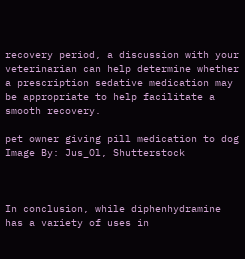recovery period, a discussion with your veterinarian can help determine whether a prescription sedative medication may be appropriate to help facilitate a smooth recovery.

pet owner giving pill medication to dog
Image By: Jus_Ol, Shutterstock



In conclusion, while diphenhydramine has a variety of uses in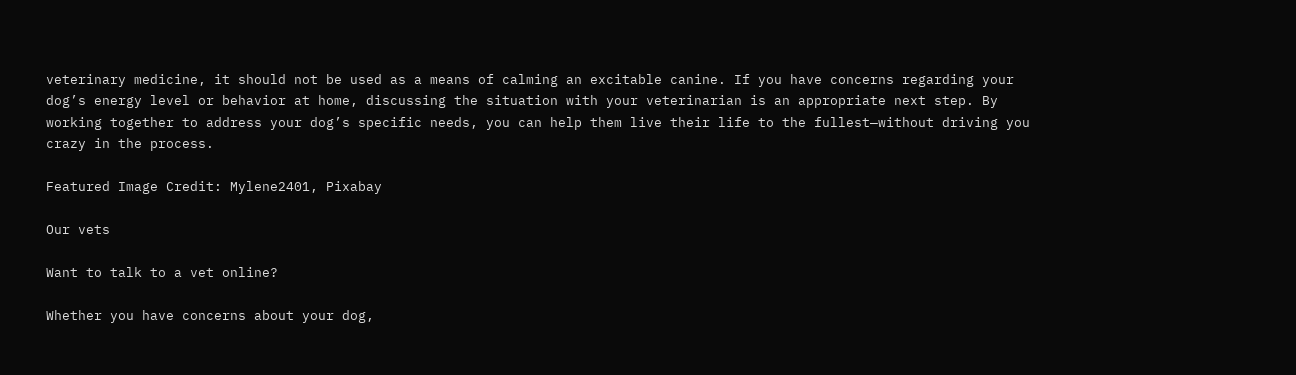veterinary medicine, it should not be used as a means of calming an excitable canine. If you have concerns regarding your dog’s energy level or behavior at home, discussing the situation with your veterinarian is an appropriate next step. By working together to address your dog’s specific needs, you can help them live their life to the fullest—without driving you crazy in the process.

Featured Image Credit: Mylene2401, Pixabay

Our vets

Want to talk to a vet online?

Whether you have concerns about your dog,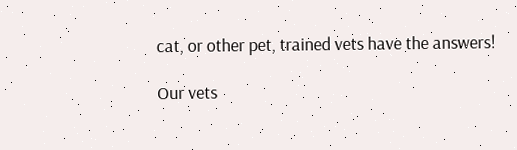cat, or other pet, trained vets have the answers!

Our vets